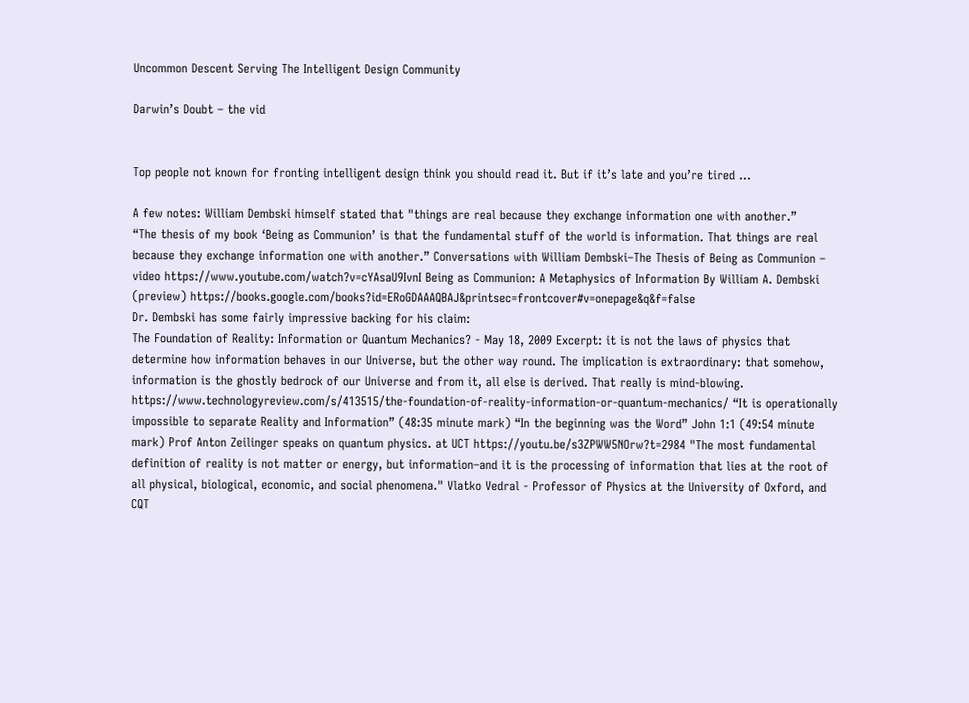Uncommon Descent Serving The Intelligent Design Community

Darwin’s Doubt – the vid


Top people not known for fronting intelligent design think you should read it. But if it’s late and you’re tired …

A few notes: William Dembski himself stated that "things are real because they exchange information one with another.”
“The thesis of my book ‘Being as Communion’ is that the fundamental stuff of the world is information. That things are real because they exchange information one with another.” Conversations with William Dembski–The Thesis of Being as Communion – video https://www.youtube.com/watch?v=cYAsaU9IvnI Being as Communion: A Metaphysics of Information By William A. Dembski (preview) https://books.google.com/books?id=ERoGDAAAQBAJ&printsec=frontcover#v=onepage&q&f=false
Dr. Dembski has some fairly impressive backing for his claim:
The Foundation of Reality: Information or Quantum Mechanics? - May 18, 2009 Excerpt: it is not the laws of physics that determine how information behaves in our Universe, but the other way round. The implication is extraordinary: that somehow, information is the ghostly bedrock of our Universe and from it, all else is derived. That really is mind-blowing. https://www.technologyreview.com/s/413515/the-foundation-of-reality-information-or-quantum-mechanics/ “It is operationally impossible to separate Reality and Information” (48:35 minute mark) “In the beginning was the Word” John 1:1 (49:54 minute mark) Prof Anton Zeilinger speaks on quantum physics. at UCT https://youtu.be/s3ZPWW5NOrw?t=2984 "The most fundamental definition of reality is not matter or energy, but information–and it is the processing of information that lies at the root of all physical, biological, economic, and social phenomena." Vlatko Vedral - Professor of Physics at the University of Oxford, and CQT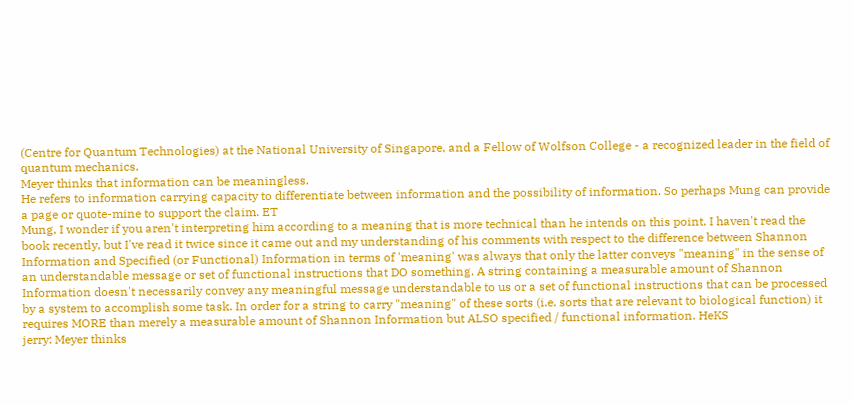(Centre for Quantum Technologies) at the National University of Singapore, and a Fellow of Wolfson College - a recognized leader in the field of quantum mechanics.
Meyer thinks that information can be meaningless.
He refers to information carrying capacity to differentiate between information and the possibility of information. So perhaps Mung can provide a page or quote-mine to support the claim. ET
Mung, I wonder if you aren't interpreting him according to a meaning that is more technical than he intends on this point. I haven't read the book recently, but I've read it twice since it came out and my understanding of his comments with respect to the difference between Shannon Information and Specified (or Functional) Information in terms of 'meaning' was always that only the latter conveys "meaning" in the sense of an understandable message or set of functional instructions that DO something. A string containing a measurable amount of Shannon Information doesn't necessarily convey any meaningful message understandable to us or a set of functional instructions that can be processed by a system to accomplish some task. In order for a string to carry "meaning" of these sorts (i.e. sorts that are relevant to biological function) it requires MORE than merely a measurable amount of Shannon Information but ALSO specified / functional information. HeKS
jerry: Meyer thinks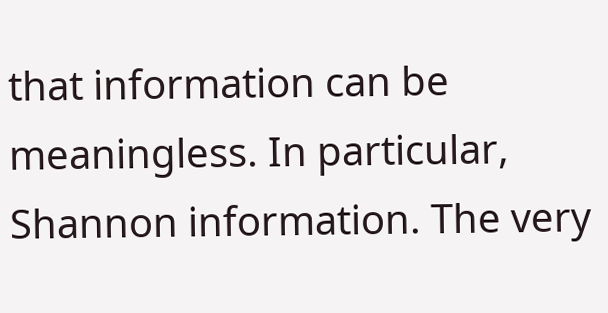that information can be meaningless. In particular, Shannon information. The very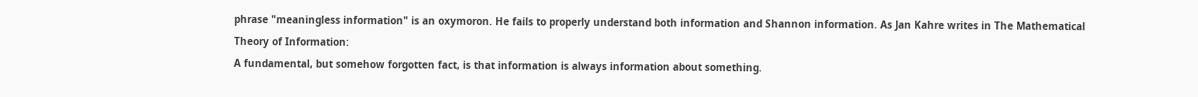phrase "meaningless information" is an oxymoron. He fails to properly understand both information and Shannon information. As Jan Kahre writes in The Mathematical Theory of Information:
A fundamental, but somehow forgotten fact, is that information is always information about something.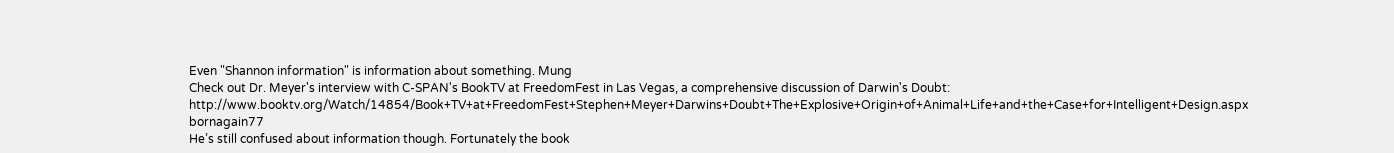Even "Shannon information" is information about something. Mung
Check out Dr. Meyer's interview with C-SPAN's BookTV at FreedomFest in Las Vegas, a comprehensive discussion of Darwin's Doubt: http://www.booktv.org/Watch/14854/Book+TV+at+FreedomFest+Stephen+Meyer+Darwins+Doubt+The+Explosive+Origin+of+Animal+Life+and+the+Case+for+Intelligent+Design.aspx bornagain77
He’s still confused about information though. Fortunately the book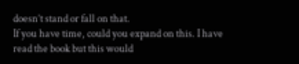doesn’t stand or fall on that.
If you have time, could you expand on this. I have read the book but this would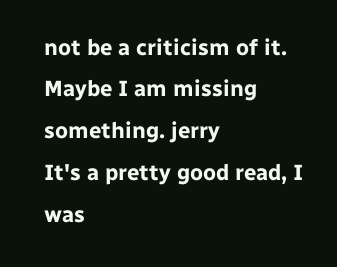not be a criticism of it. Maybe I am missing something. jerry
It's a pretty good read, I was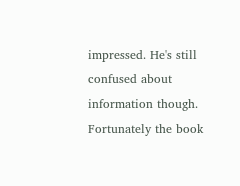impressed. He's still confused about information though. Fortunately the book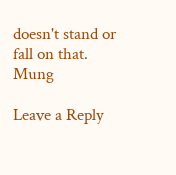doesn't stand or fall on that. Mung

Leave a Reply